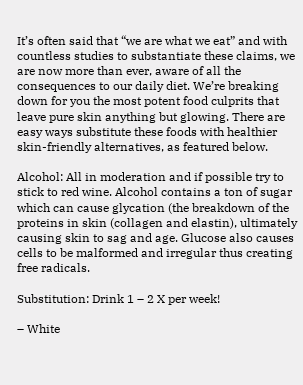It’s often said that “we are what we eat” and with countless studies to substantiate these claims, we are now more than ever, aware of all the consequences to our daily diet. We’re breaking down for you the most potent food culprits that leave pure skin anything but glowing. There are easy ways substitute these foods with healthier skin-friendly alternatives, as featured below.

Alcohol: All in moderation and if possible try to stick to red wine. Alcohol contains a ton of sugar which can cause glycation (the breakdown of the proteins in skin (collagen and elastin), ultimately causing skin to sag and age. Glucose also causes cells to be malformed and irregular thus creating free radicals.

Substitution: Drink 1 – 2 X per week!

– White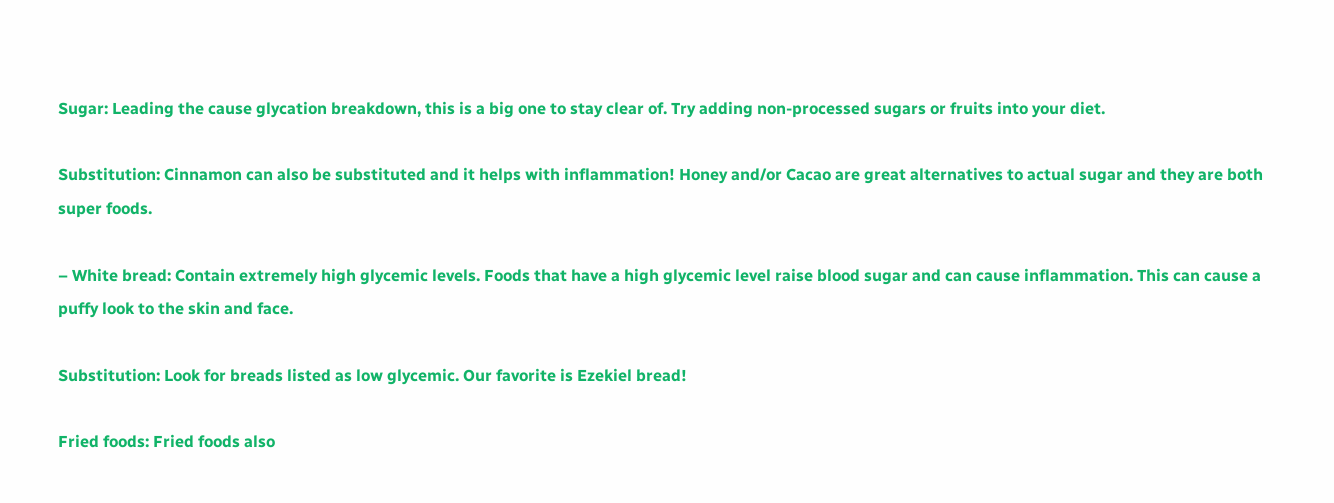Sugar: Leading the cause glycation breakdown, this is a big one to stay clear of. Try adding non-processed sugars or fruits into your diet.

Substitution: Cinnamon can also be substituted and it helps with inflammation! Honey and/or Cacao are great alternatives to actual sugar and they are both super foods.

– White bread: Contain extremely high glycemic levels. Foods that have a high glycemic level raise blood sugar and can cause inflammation. This can cause a puffy look to the skin and face.

Substitution: Look for breads listed as low glycemic. Our favorite is Ezekiel bread!

Fried foods: Fried foods also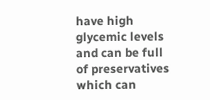have high glycemic levels and can be full of preservatives which can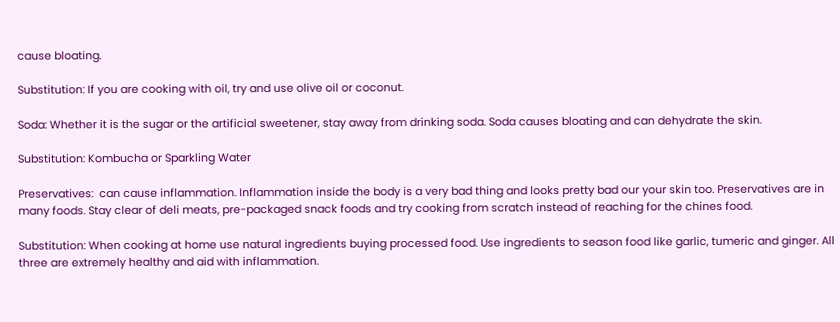cause bloating.

Substitution: If you are cooking with oil, try and use olive oil or coconut.

Soda: Whether it is the sugar or the artificial sweetener, stay away from drinking soda. Soda causes bloating and can dehydrate the skin.

Substitution: Kombucha or Sparkling Water

Preservatives:  can cause inflammation. Inflammation inside the body is a very bad thing and looks pretty bad our your skin too. Preservatives are in many foods. Stay clear of deli meats, pre-packaged snack foods and try cooking from scratch instead of reaching for the chines food.

Substitution: When cooking at home use natural ingredients buying processed food. Use ingredients to season food like garlic, tumeric and ginger. All three are extremely healthy and aid with inflammation.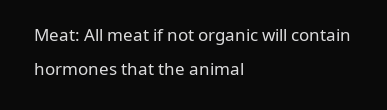Meat: All meat if not organic will contain hormones that the animal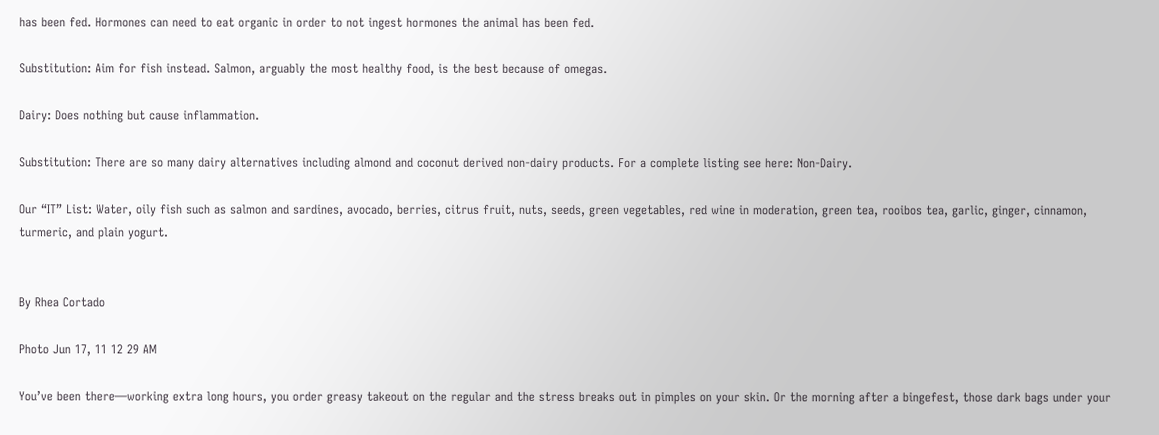has been fed. Hormones can need to eat organic in order to not ingest hormones the animal has been fed.

Substitution: Aim for fish instead. Salmon, arguably the most healthy food, is the best because of omegas.

Dairy: Does nothing but cause inflammation.

Substitution: There are so many dairy alternatives including almond and coconut derived non-dairy products. For a complete listing see here: Non-Dairy.

Our “IT” List: Water, oily fish such as salmon and sardines, avocado, berries, citrus fruit, nuts, seeds, green vegetables, red wine in moderation, green tea, rooibos tea, garlic, ginger, cinnamon, turmeric, and plain yogurt.


By Rhea Cortado

Photo Jun 17, 11 12 29 AM

You’ve been there—working extra long hours, you order greasy takeout on the regular and the stress breaks out in pimples on your skin. Or the morning after a bingefest, those dark bags under your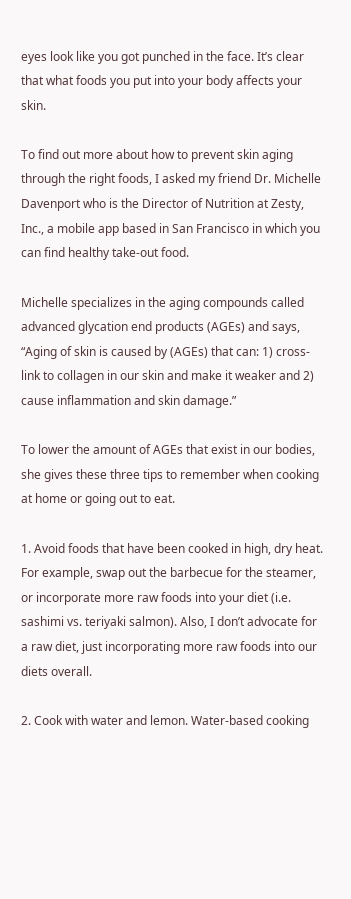eyes look like you got punched in the face. It’s clear that what foods you put into your body affects your skin.

To find out more about how to prevent skin aging through the right foods, I asked my friend Dr. Michelle Davenport who is the Director of Nutrition at Zesty, Inc., a mobile app based in San Francisco in which you can find healthy take-out food.

Michelle specializes in the aging compounds called advanced glycation end products (AGEs) and says, “Aging of skin is caused by (AGEs) that can: 1) cross-link to collagen in our skin and make it weaker and 2) cause inflammation and skin damage.”

To lower the amount of AGEs that exist in our bodies, she gives these three tips to remember when cooking at home or going out to eat.

1. Avoid foods that have been cooked in high, dry heat. For example, swap out the barbecue for the steamer, or incorporate more raw foods into your diet (i.e. sashimi vs. teriyaki salmon). Also, I don’t advocate for a raw diet, just incorporating more raw foods into our diets overall.

2. Cook with water and lemon. Water-based cooking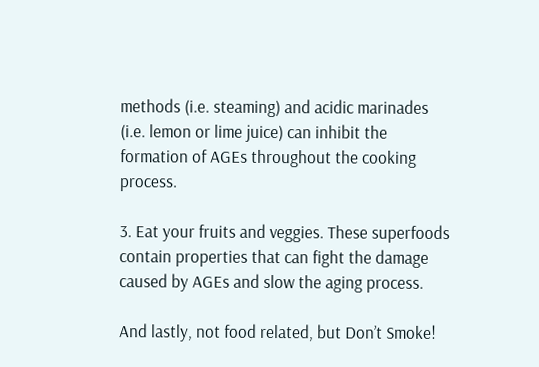methods (i.e. steaming) and acidic marinades (i.e. lemon or lime juice) can inhibit the formation of AGEs throughout the cooking process.

3. Eat your fruits and veggies. These superfoods contain properties that can fight the damage caused by AGEs and slow the aging process.

And lastly, not food related, but Don’t Smoke!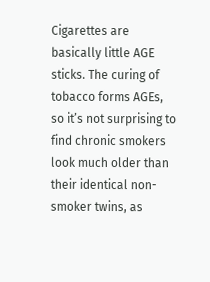Cigarettes are basically little AGE sticks. The curing of tobacco forms AGEs, so it’s not surprising to find chronic smokers look much older than their identical non-smoker twins, as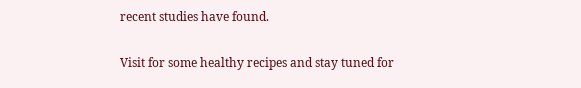recent studies have found.

Visit for some healthy recipes and stay tuned for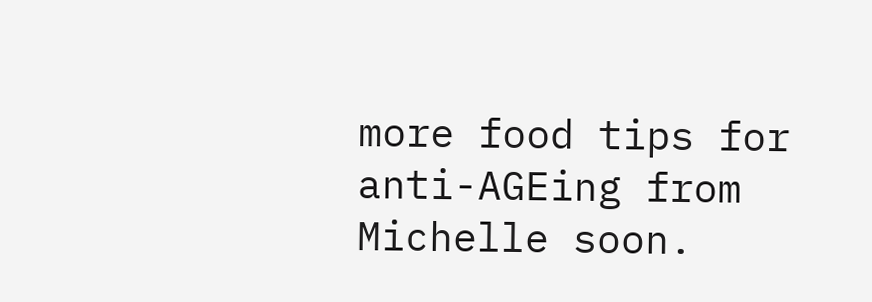more food tips for anti-AGEing from Michelle soon.